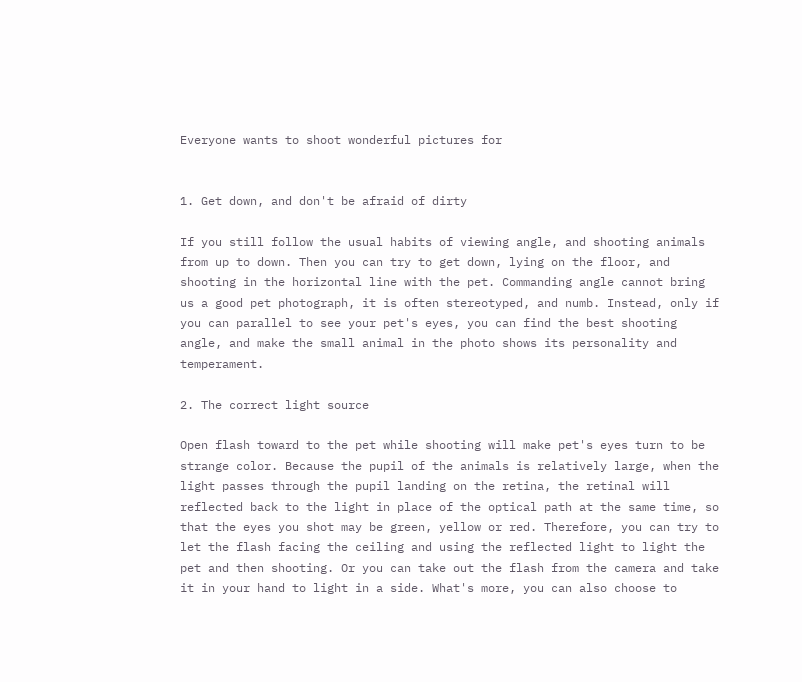Everyone wants to shoot wonderful pictures for


1. Get down, and don't be afraid of dirty

If you still follow the usual habits of viewing angle, and shooting animals from up to down. Then you can try to get down, lying on the floor, and shooting in the horizontal line with the pet. Commanding angle cannot bring us a good pet photograph, it is often stereotyped, and numb. Instead, only if you can parallel to see your pet's eyes, you can find the best shooting angle, and make the small animal in the photo shows its personality and temperament.

2. The correct light source

Open flash toward to the pet while shooting will make pet's eyes turn to be strange color. Because the pupil of the animals is relatively large, when the light passes through the pupil landing on the retina, the retinal will reflected back to the light in place of the optical path at the same time, so that the eyes you shot may be green, yellow or red. Therefore, you can try to let the flash facing the ceiling and using the reflected light to light the pet and then shooting. Or you can take out the flash from the camera and take it in your hand to light in a side. What's more, you can also choose to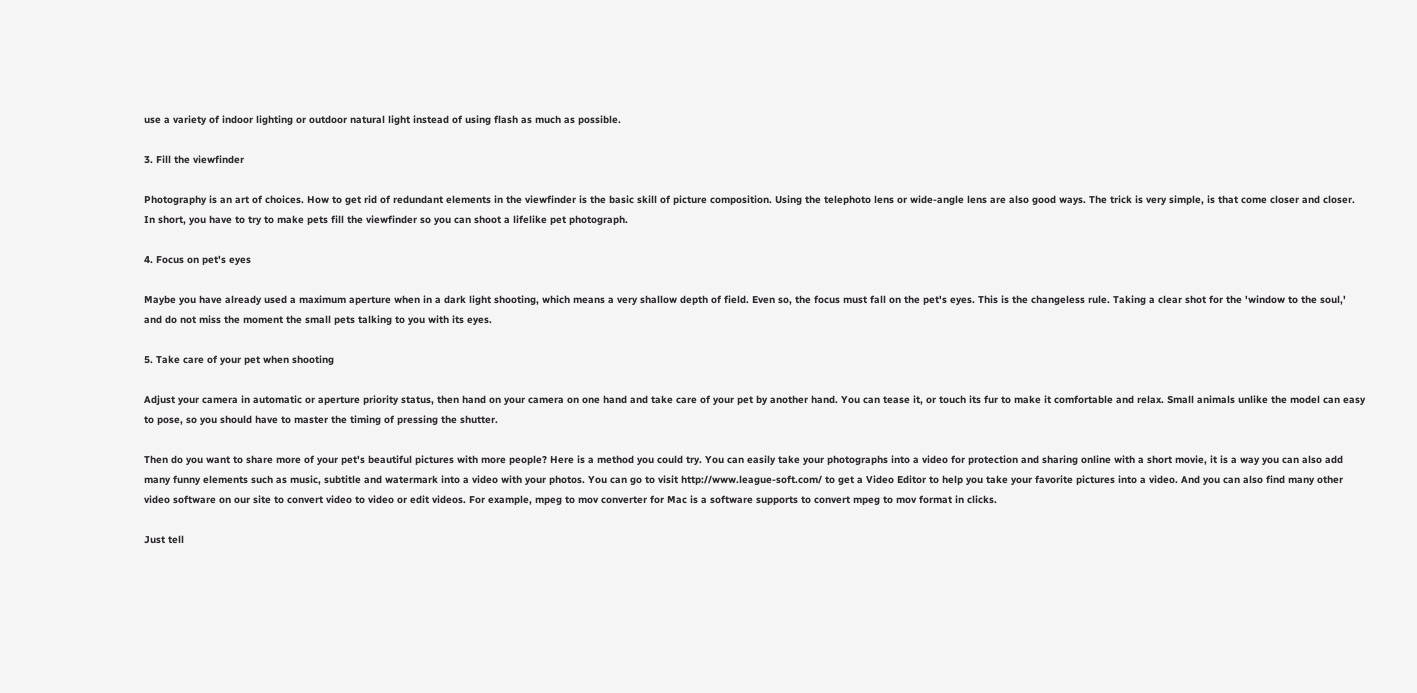use a variety of indoor lighting or outdoor natural light instead of using flash as much as possible.

3. Fill the viewfinder

Photography is an art of choices. How to get rid of redundant elements in the viewfinder is the basic skill of picture composition. Using the telephoto lens or wide-angle lens are also good ways. The trick is very simple, is that come closer and closer. In short, you have to try to make pets fill the viewfinder so you can shoot a lifelike pet photograph.

4. Focus on pet's eyes

Maybe you have already used a maximum aperture when in a dark light shooting, which means a very shallow depth of field. Even so, the focus must fall on the pet's eyes. This is the changeless rule. Taking a clear shot for the 'window to the soul,' and do not miss the moment the small pets talking to you with its eyes.

5. Take care of your pet when shooting

Adjust your camera in automatic or aperture priority status, then hand on your camera on one hand and take care of your pet by another hand. You can tease it, or touch its fur to make it comfortable and relax. Small animals unlike the model can easy to pose, so you should have to master the timing of pressing the shutter.

Then do you want to share more of your pet's beautiful pictures with more people? Here is a method you could try. You can easily take your photographs into a video for protection and sharing online with a short movie, it is a way you can also add many funny elements such as music, subtitle and watermark into a video with your photos. You can go to visit http://www.league-soft.com/ to get a Video Editor to help you take your favorite pictures into a video. And you can also find many other video software on our site to convert video to video or edit videos. For example, mpeg to mov converter for Mac is a software supports to convert mpeg to mov format in clicks.

Just tell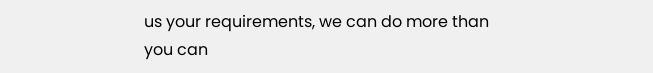us your requirements, we can do more than you can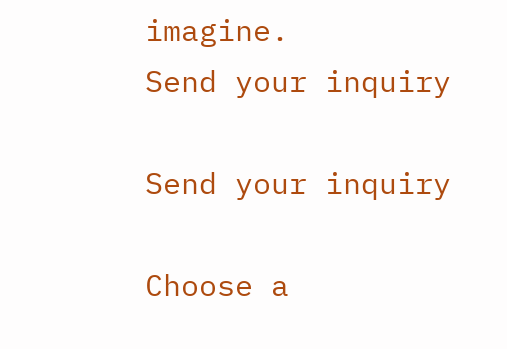imagine.
Send your inquiry

Send your inquiry

Choose a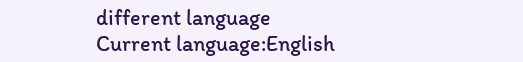different language
Current language:English